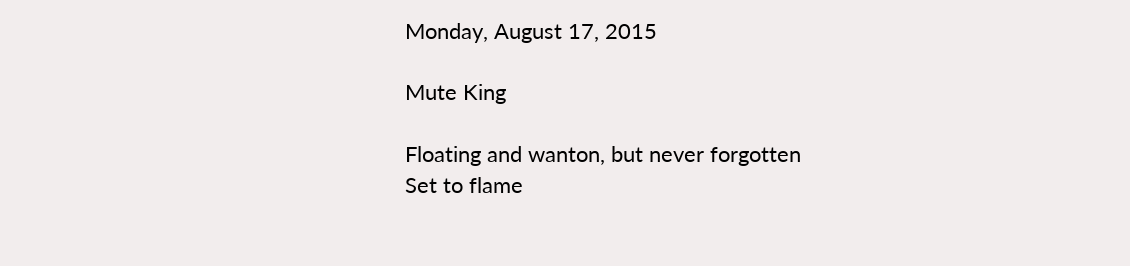Monday, August 17, 2015

Mute King

Floating and wanton, but never forgotten
Set to flame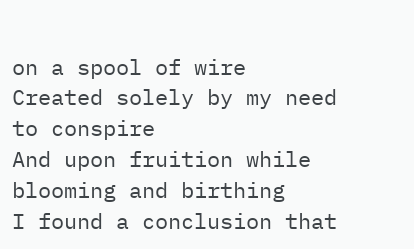on a spool of wire
Created solely by my need to conspire
And upon fruition while blooming and birthing
I found a conclusion that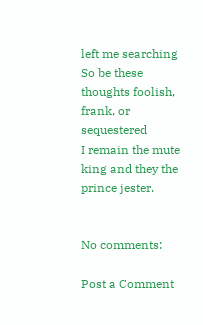left me searching
So be these thoughts foolish, frank, or sequestered
I remain the mute king and they the prince jester.


No comments:

Post a Comment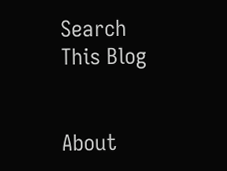Search This Blog


About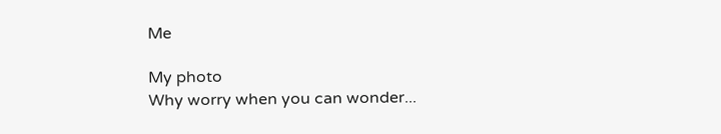Me

My photo
Why worry when you can wonder...